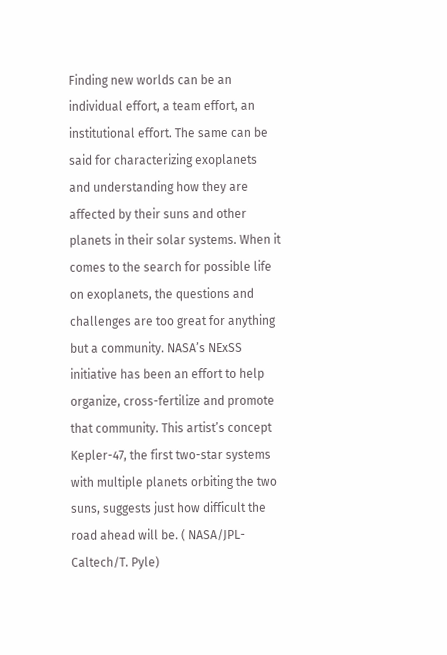Finding new worlds can be an individual effort, a team effort, an institutional effort. The same can be said for characterizing exoplanets and understanding how they are affected by their suns and other planets in their solar systems. When it comes to the search for possible life on exoplanets, the questions and challenges are too great for anything but a community. NASA’s NExSS initiative has been an effort to help organize, cross-fertilize and promote that community. This artist’s concept Kepler-47, the first two-star systems with multiple planets orbiting the two suns, suggests just how difficult the road ahead will be. ( NASA/JPL-Caltech/T. Pyle)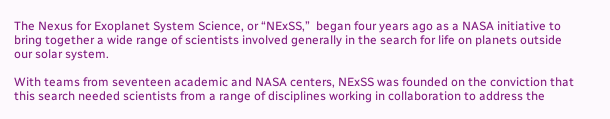The Nexus for Exoplanet System Science, or “NExSS,”  began four years ago as a NASA initiative to bring together a wide range of scientists involved generally in the search for life on planets outside our solar system.

With teams from seventeen academic and NASA centers, NExSS was founded on the conviction that this search needed scientists from a range of disciplines working in collaboration to address the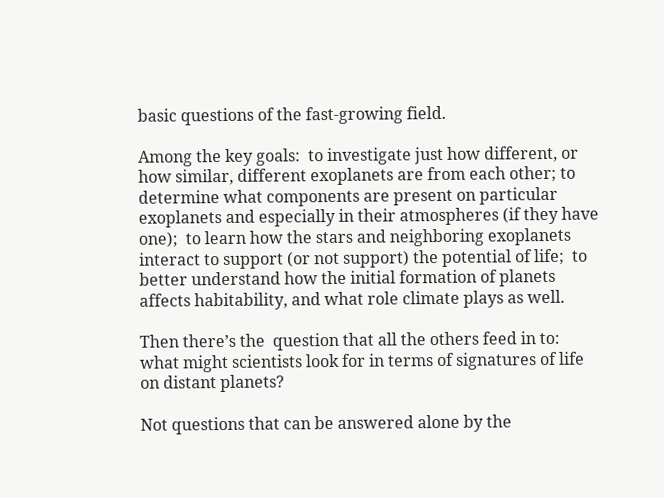basic questions of the fast-growing field.

Among the key goals:  to investigate just how different, or how similar, different exoplanets are from each other; to determine what components are present on particular exoplanets and especially in their atmospheres (if they have one);  to learn how the stars and neighboring exoplanets interact to support (or not support) the potential of life;  to better understand how the initial formation of planets affects habitability, and what role climate plays as well.

Then there’s the  question that all the others feed in to:  what might scientists look for in terms of signatures of life on distant planets?

Not questions that can be answered alone by the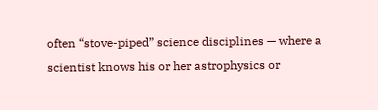often “stove-piped” science disciplines — where a scientist knows his or her astrophysics or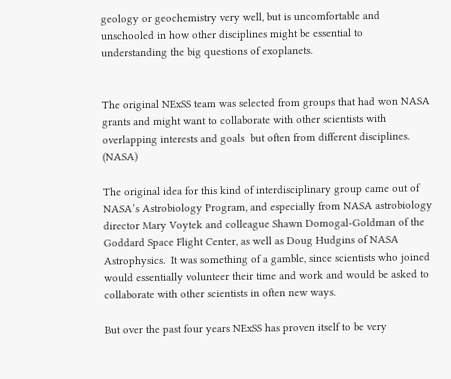geology or geochemistry very well, but is uncomfortable and unschooled in how other disciplines might be essential to understanding the big questions of exoplanets.


The original NExSS team was selected from groups that had won NASA grants and might want to collaborate with other scientists with overlapping interests and goals  but often from different disciplines. (NASA)

The original idea for this kind of interdisciplinary group came out of NASA’s Astrobiology Program, and especially from NASA astrobiology director Mary Voytek and colleague Shawn Domogal-Goldman of the Goddard Space Flight Center, as well as Doug Hudgins of NASA Astrophysics.  It was something of a gamble, since scientists who joined would essentially volunteer their time and work and would be asked to collaborate with other scientists in often new ways.

But over the past four years NExSS has proven itself to be very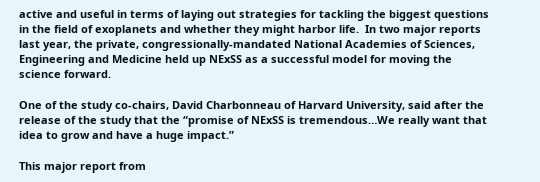active and useful in terms of laying out strategies for tackling the biggest questions in the field of exoplanets and whether they might harbor life.  In two major reports last year, the private, congressionally-mandated National Academies of Sciences, Engineering and Medicine held up NExSS as a successful model for moving the science forward.

One of the study co-chairs, David Charbonneau of Harvard University, said after the release of the study that the “promise of NExSS is tremendous…We really want that idea to grow and have a huge impact.”

This major report from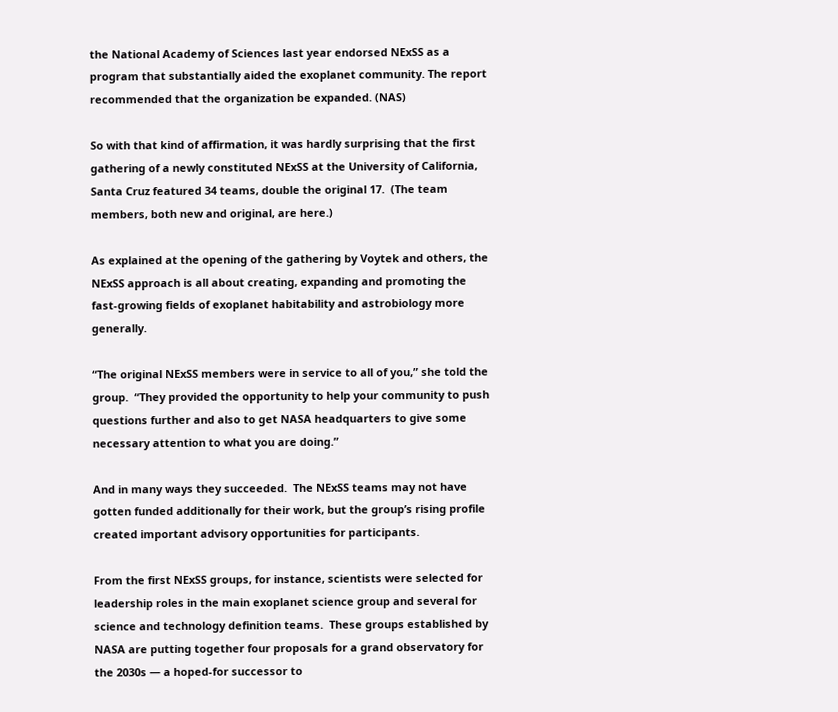the National Academy of Sciences last year endorsed NExSS as a program that substantially aided the exoplanet community. The report recommended that the organization be expanded. (NAS)

So with that kind of affirmation, it was hardly surprising that the first gathering of a newly constituted NExSS at the University of California, Santa Cruz featured 34 teams, double the original 17.  (The team members, both new and original, are here.)

As explained at the opening of the gathering by Voytek and others, the NExSS approach is all about creating, expanding and promoting the fast-growing fields of exoplanet habitability and astrobiology more generally.

“The original NExSS members were in service to all of you,” she told the group.  “They provided the opportunity to help your community to push questions further and also to get NASA headquarters to give some necessary attention to what you are doing.”

And in many ways they succeeded.  The NExSS teams may not have gotten funded additionally for their work, but the group’s rising profile created important advisory opportunities for participants.

From the first NExSS groups, for instance, scientists were selected for leadership roles in the main exoplanet science group and several for science and technology definition teams.  These groups established by NASA are putting together four proposals for a grand observatory for the 2030s — a hoped-for successor to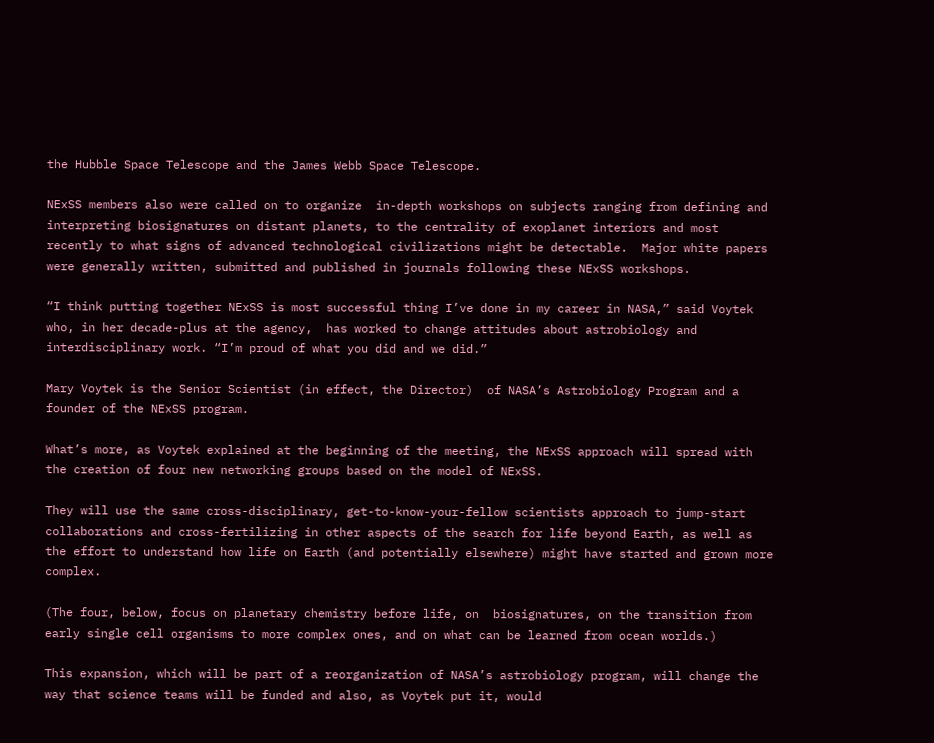the Hubble Space Telescope and the James Webb Space Telescope.

NExSS members also were called on to organize  in-depth workshops on subjects ranging from defining and interpreting biosignatures on distant planets, to the centrality of exoplanet interiors and most recently to what signs of advanced technological civilizations might be detectable.  Major white papers were generally written, submitted and published in journals following these NExSS workshops.

“I think putting together NExSS is most successful thing I’ve done in my career in NASA,” said Voytek who, in her decade-plus at the agency,  has worked to change attitudes about astrobiology and interdisciplinary work. “I’m proud of what you did and we did.”

Mary Voytek is the Senior Scientist (in effect, the Director)  of NASA’s Astrobiology Program and a founder of the NExSS program.

What’s more, as Voytek explained at the beginning of the meeting, the NExSS approach will spread with the creation of four new networking groups based on the model of NExSS.

They will use the same cross-disciplinary, get-to-know-your-fellow scientists approach to jump-start collaborations and cross-fertilizing in other aspects of the search for life beyond Earth, as well as the effort to understand how life on Earth (and potentially elsewhere) might have started and grown more complex.

(The four, below, focus on planetary chemistry before life, on  biosignatures, on the transition from early single cell organisms to more complex ones, and on what can be learned from ocean worlds.)

This expansion, which will be part of a reorganization of NASA’s astrobiology program, will change the way that science teams will be funded and also, as Voytek put it, would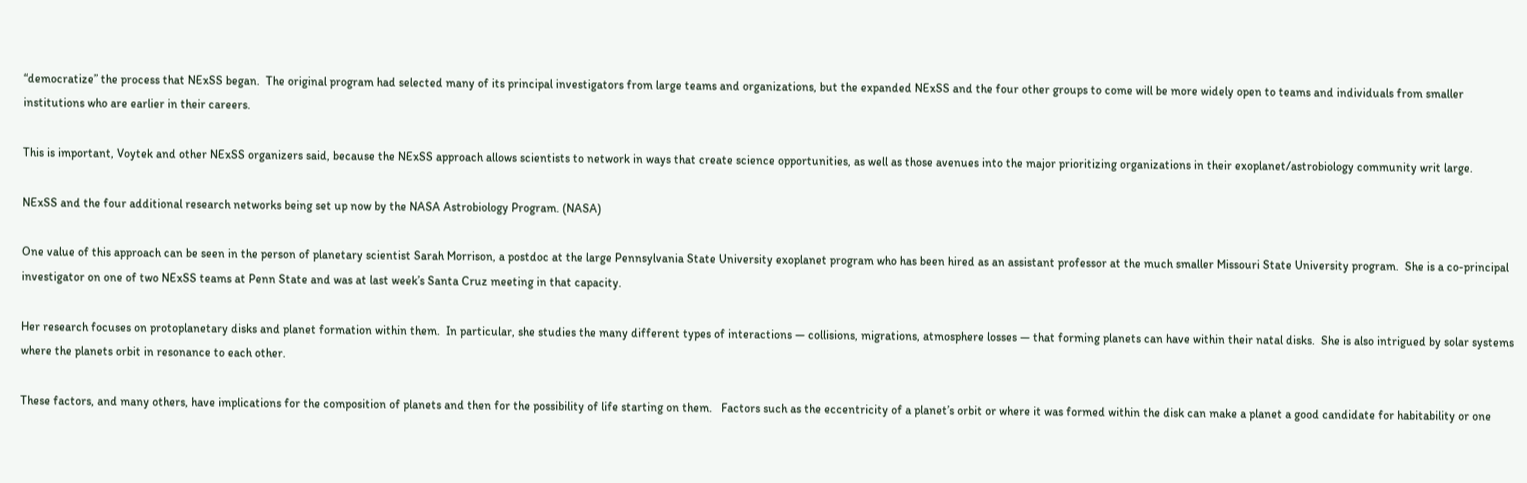“democratize” the process that NExSS began.  The original program had selected many of its principal investigators from large teams and organizations, but the expanded NExSS and the four other groups to come will be more widely open to teams and individuals from smaller institutions who are earlier in their careers.

This is important, Voytek and other NExSS organizers said, because the NExSS approach allows scientists to network in ways that create science opportunities, as well as those avenues into the major prioritizing organizations in their exoplanet/astrobiology community writ large.

NExSS and the four additional research networks being set up now by the NASA Astrobiology Program. (NASA)

One value of this approach can be seen in the person of planetary scientist Sarah Morrison, a postdoc at the large Pennsylvania State University exoplanet program who has been hired as an assistant professor at the much smaller Missouri State University program.  She is a co-principal investigator on one of two NExSS teams at Penn State and was at last week’s Santa Cruz meeting in that capacity.

Her research focuses on protoplanetary disks and planet formation within them.  In particular, she studies the many different types of interactions — collisions, migrations, atmosphere losses — that forming planets can have within their natal disks.  She is also intrigued by solar systems where the planets orbit in resonance to each other.

These factors, and many others, have implications for the composition of planets and then for the possibility of life starting on them.   Factors such as the eccentricity of a planet’s orbit or where it was formed within the disk can make a planet a good candidate for habitability or one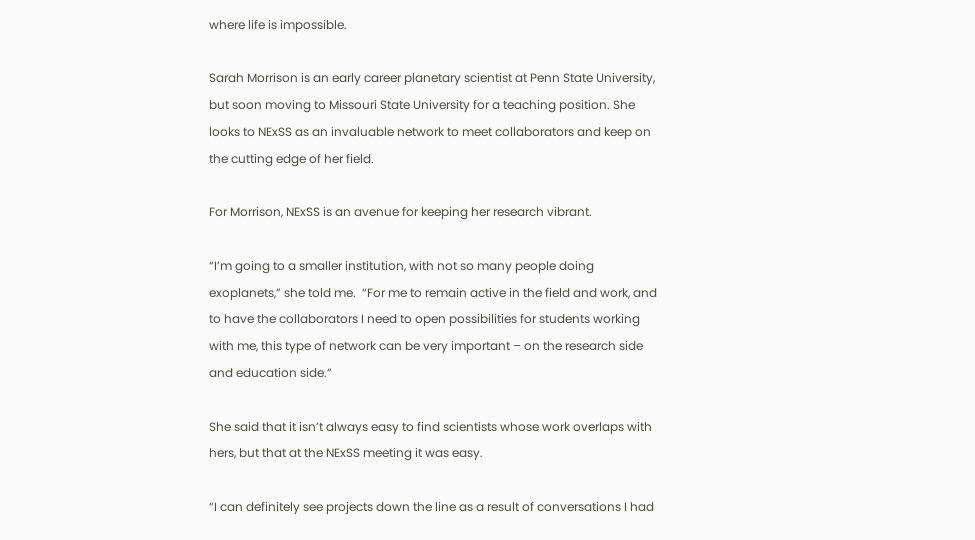where life is impossible.

Sarah Morrison is an early career planetary scientist at Penn State University, but soon moving to Missouri State University for a teaching position. She looks to NExSS as an invaluable network to meet collaborators and keep on the cutting edge of her field.

For Morrison, NExSS is an avenue for keeping her research vibrant.

“I’m going to a smaller institution, with not so many people doing exoplanets,” she told me.  “For me to remain active in the field and work, and to have the collaborators I need to open possibilities for students working with me, this type of network can be very important – on the research side and education side.”

She said that it isn’t always easy to find scientists whose work overlaps with hers, but that at the NExSS meeting it was easy.

“I can definitely see projects down the line as a result of conversations I had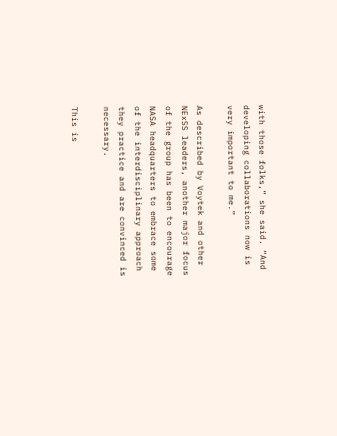with those folks,” she said. “And developing collaborations now is very important to me.”

As described by Voytek and other NExSS leaders, another major focus of the group has been to encourage NASA headquarters to embrace some of the interdisciplinary approach they practice and are convinced is necessary.

This is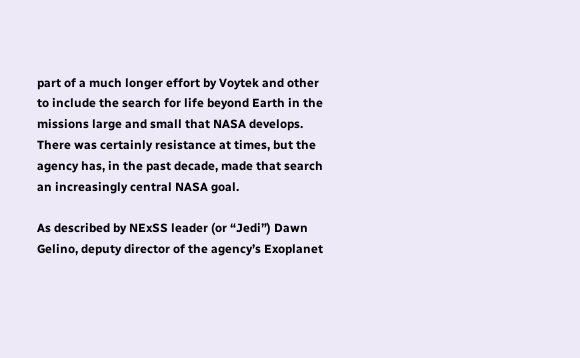part of a much longer effort by Voytek and other to include the search for life beyond Earth in the missions large and small that NASA develops.  There was certainly resistance at times, but the agency has, in the past decade, made that search an increasingly central NASA goal.

As described by NExSS leader (or “Jedi”) Dawn Gelino, deputy director of the agency’s Exoplanet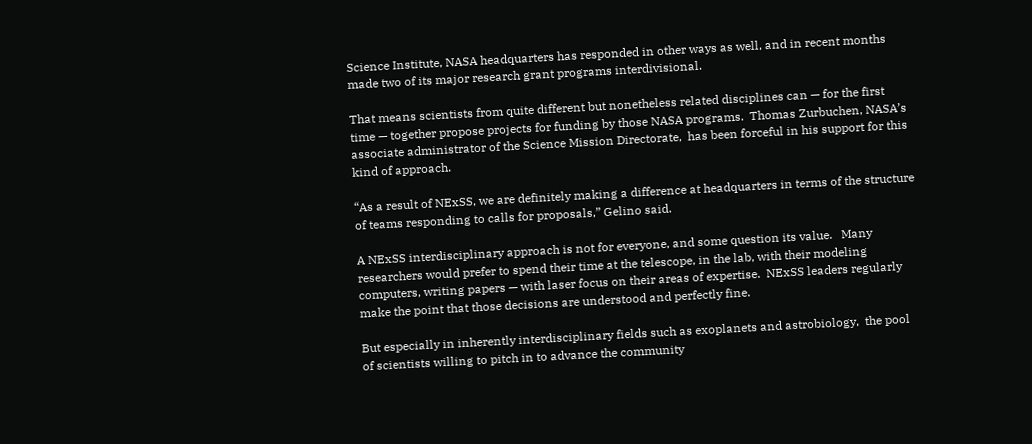Science Institute, NASA headquarters has responded in other ways as well, and in recent months made two of its major research grant programs interdivisional.

That means scientists from quite different but nonetheless related disciplines can — for the first time — together propose projects for funding by those NASA programs.  Thomas Zurbuchen, NASA’s associate administrator of the Science Mission Directorate,  has been forceful in his support for this kind of approach.

“As a result of NExSS, we are definitely making a difference at headquarters in terms of the structure of teams responding to calls for proposals,” Gelino said.

A NExSS interdisciplinary approach is not for everyone, and some question its value.   Many researchers would prefer to spend their time at the telescope, in the lab, with their modeling computers, writing papers — with laser focus on their areas of expertise.  NExSS leaders regularly make the point that those decisions are understood and perfectly fine.

But especially in inherently interdisciplinary fields such as exoplanets and astrobiology,  the pool of scientists willing to pitch in to advance the community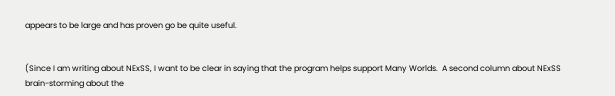appears to be large and has proven go be quite useful.


(Since I am writing about NExSS, I want to be clear in saying that the program helps support Many Worlds.  A second column about NExSS brain-storming about the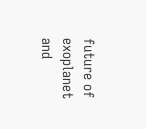future of exoplanet and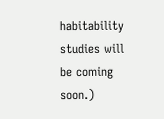habitability studies will be coming soon.)